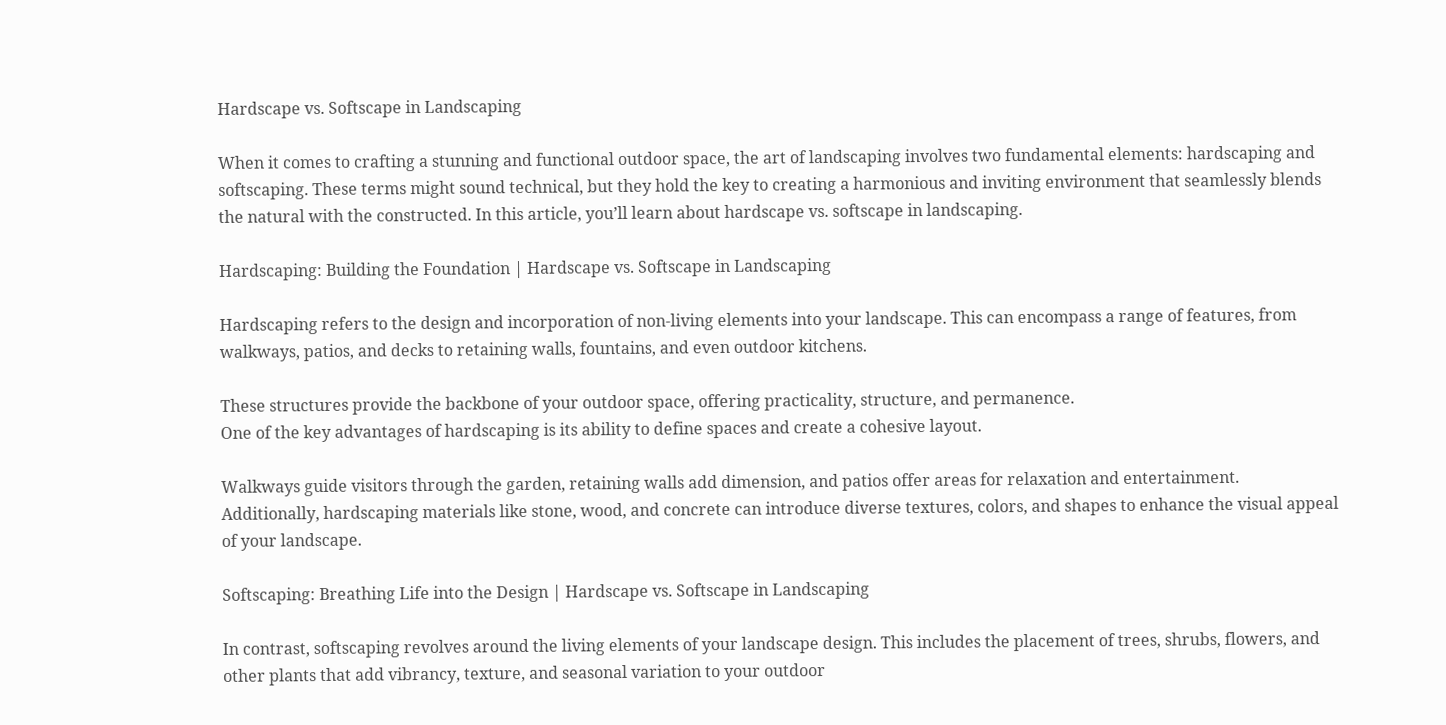Hardscape vs. Softscape in Landscaping

When it comes to crafting a stunning and functional outdoor space, the art of landscaping involves two fundamental elements: hardscaping and softscaping. These terms might sound technical, but they hold the key to creating a harmonious and inviting environment that seamlessly blends the natural with the constructed. In this article, you’ll learn about hardscape vs. softscape in landscaping.

Hardscaping: Building the Foundation | Hardscape vs. Softscape in Landscaping

Hardscaping refers to the design and incorporation of non-living elements into your landscape. This can encompass a range of features, from walkways, patios, and decks to retaining walls, fountains, and even outdoor kitchens.

These structures provide the backbone of your outdoor space, offering practicality, structure, and permanence.
One of the key advantages of hardscaping is its ability to define spaces and create a cohesive layout.

Walkways guide visitors through the garden, retaining walls add dimension, and patios offer areas for relaxation and entertainment. Additionally, hardscaping materials like stone, wood, and concrete can introduce diverse textures, colors, and shapes to enhance the visual appeal of your landscape.

Softscaping: Breathing Life into the Design | Hardscape vs. Softscape in Landscaping

In contrast, softscaping revolves around the living elements of your landscape design. This includes the placement of trees, shrubs, flowers, and other plants that add vibrancy, texture, and seasonal variation to your outdoor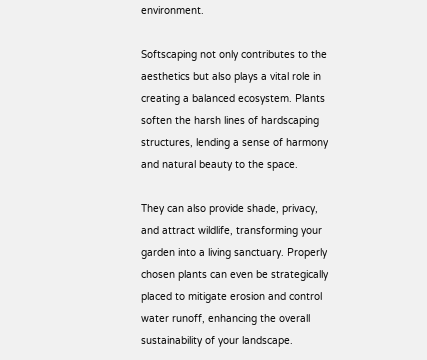environment.

Softscaping not only contributes to the aesthetics but also plays a vital role in creating a balanced ecosystem. Plants soften the harsh lines of hardscaping structures, lending a sense of harmony and natural beauty to the space.

They can also provide shade, privacy, and attract wildlife, transforming your garden into a living sanctuary. Properly chosen plants can even be strategically placed to mitigate erosion and control water runoff, enhancing the overall sustainability of your landscape.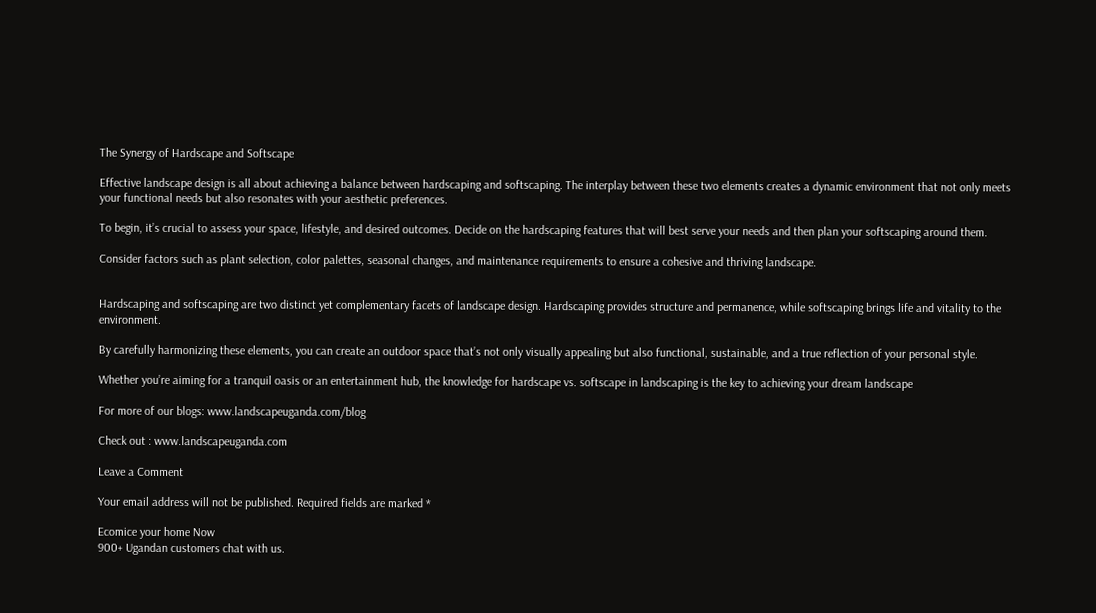The Synergy of Hardscape and Softscape

Effective landscape design is all about achieving a balance between hardscaping and softscaping. The interplay between these two elements creates a dynamic environment that not only meets your functional needs but also resonates with your aesthetic preferences.

To begin, it’s crucial to assess your space, lifestyle, and desired outcomes. Decide on the hardscaping features that will best serve your needs and then plan your softscaping around them.

Consider factors such as plant selection, color palettes, seasonal changes, and maintenance requirements to ensure a cohesive and thriving landscape.


Hardscaping and softscaping are two distinct yet complementary facets of landscape design. Hardscaping provides structure and permanence, while softscaping brings life and vitality to the environment.

By carefully harmonizing these elements, you can create an outdoor space that’s not only visually appealing but also functional, sustainable, and a true reflection of your personal style.

Whether you’re aiming for a tranquil oasis or an entertainment hub, the knowledge for hardscape vs. softscape in landscaping is the key to achieving your dream landscape

For more of our blogs: www.landscapeuganda.com/blog

Check out : www.landscapeuganda.com

Leave a Comment

Your email address will not be published. Required fields are marked *

Ecomice your home Now
900+ Ugandan customers chat with us.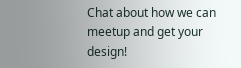Chat about how we can meetup and get your design!